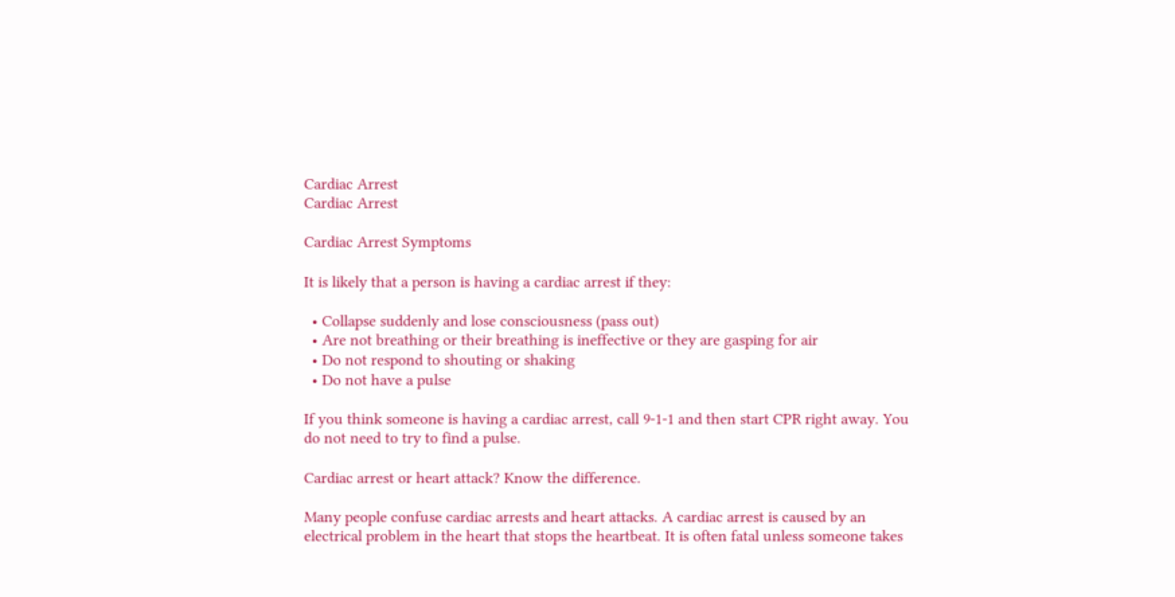Cardiac Arrest
Cardiac Arrest

Cardiac Arrest Symptoms

It is likely that a person is having a cardiac arrest if they:

  • Collapse suddenly and lose consciousness (pass out)
  • Are not breathing or their breathing is ineffective or they are gasping for air
  • Do not respond to shouting or shaking
  • Do not have a pulse

If you think someone is having a cardiac arrest, call 9-1-1 and then start CPR right away. You do not need to try to find a pulse.

Cardiac arrest or heart attack? Know the difference.

Many people confuse cardiac arrests and heart attacks. A cardiac arrest is caused by an electrical problem in the heart that stops the heartbeat. It is often fatal unless someone takes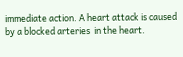immediate action. A heart attack is caused by a blocked arteries  in the heart.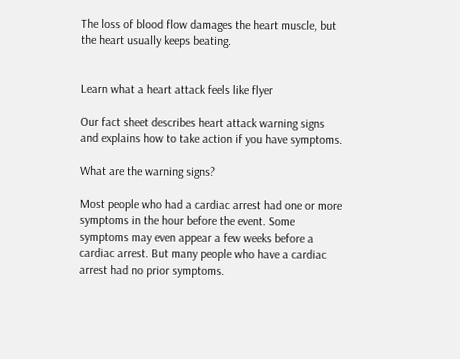The loss of blood flow damages the heart muscle, but the heart usually keeps beating.


Learn what a heart attack feels like flyer

Our fact sheet describes heart attack warning signs and explains how to take action if you have symptoms.

What are the warning signs?

Most people who had a cardiac arrest had one or more symptoms in the hour before the event. Some symptoms may even appear a few weeks before a cardiac arrest. But many people who have a cardiac arrest had no prior symptoms.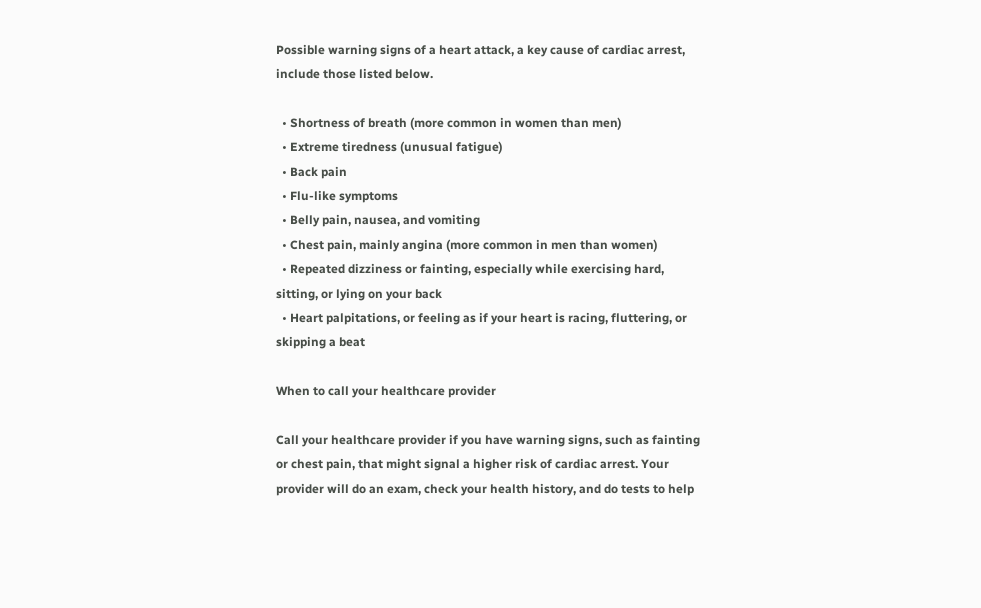Possible warning signs of a heart attack, a key cause of cardiac arrest, include those listed below.

  • Shortness of breath (more common in women than men)
  • Extreme tiredness (unusual fatigue)
  • Back pain
  • Flu-like symptoms
  • Belly pain, nausea, and vomiting
  • Chest pain, mainly angina (more common in men than women)
  • Repeated dizziness or fainting, especially while exercising hard, sitting, or lying on your back
  • Heart palpitations, or feeling as if your heart is racing, fluttering, or skipping a beat

When to call your healthcare provider

Call your healthcare provider if you have warning signs, such as fainting or chest pain, that might signal a higher risk of cardiac arrest. Your provider will do an exam, check your health history, and do tests to help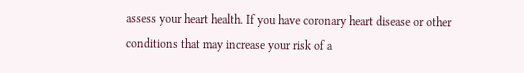assess your heart health. If you have coronary heart disease or other conditions that may increase your risk of a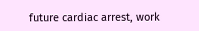future cardiac arrest, work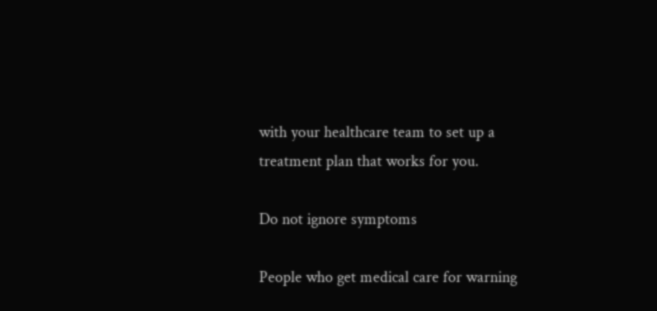with your healthcare team to set up a treatment plan that works for you.

Do not ignore symptoms

People who get medical care for warning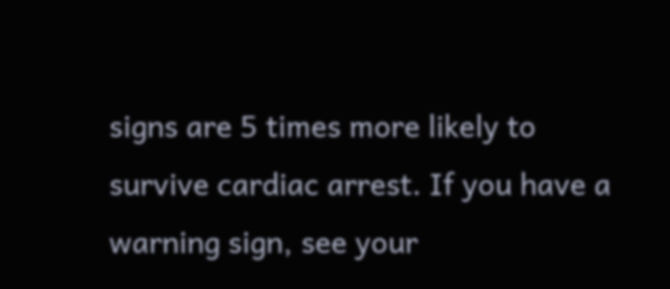signs are 5 times more likely to survive cardiac arrest. If you have a warning sign, see your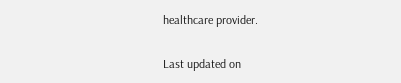healthcare provider.

Last updated on